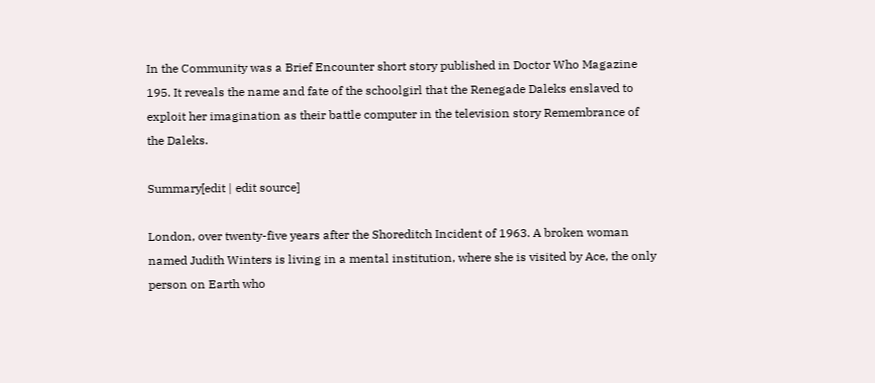In the Community was a Brief Encounter short story published in Doctor Who Magazine 195. It reveals the name and fate of the schoolgirl that the Renegade Daleks enslaved to exploit her imagination as their battle computer in the television story Remembrance of the Daleks.

Summary[edit | edit source]

London, over twenty-five years after the Shoreditch Incident of 1963. A broken woman named Judith Winters is living in a mental institution, where she is visited by Ace, the only person on Earth who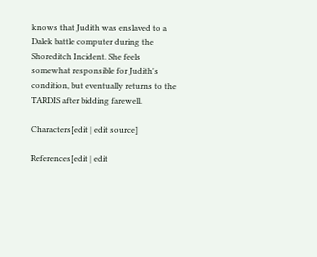knows that Judith was enslaved to a Dalek battle computer during the Shoreditch Incident. She feels somewhat responsible for Judith's condition, but eventually returns to the TARDIS after bidding farewell.

Characters[edit | edit source]

References[edit | edit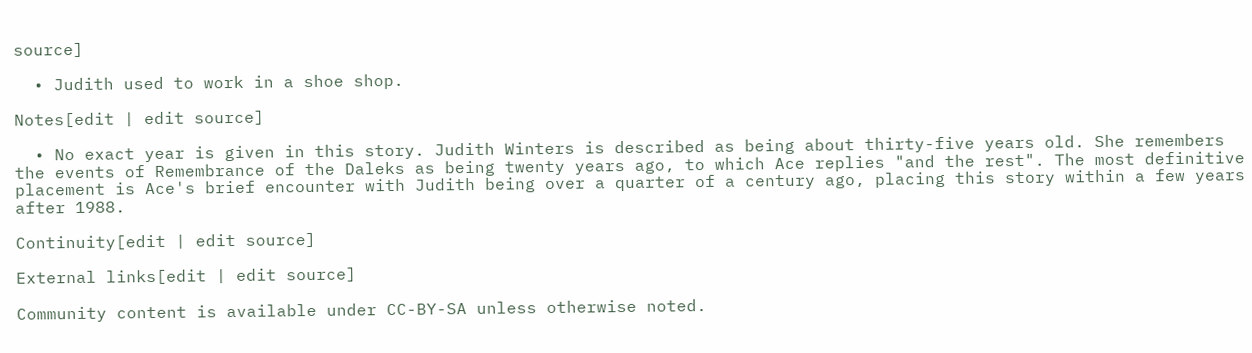source]

  • Judith used to work in a shoe shop.

Notes[edit | edit source]

  • No exact year is given in this story. Judith Winters is described as being about thirty-five years old. She remembers the events of Remembrance of the Daleks as being twenty years ago, to which Ace replies "and the rest". The most definitive placement is Ace's brief encounter with Judith being over a quarter of a century ago, placing this story within a few years after 1988.

Continuity[edit | edit source]

External links[edit | edit source]

Community content is available under CC-BY-SA unless otherwise noted.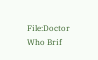File:Doctor Who Brif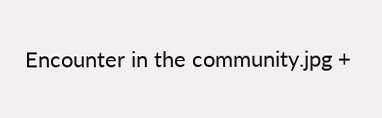Encounter in the community.jpg +